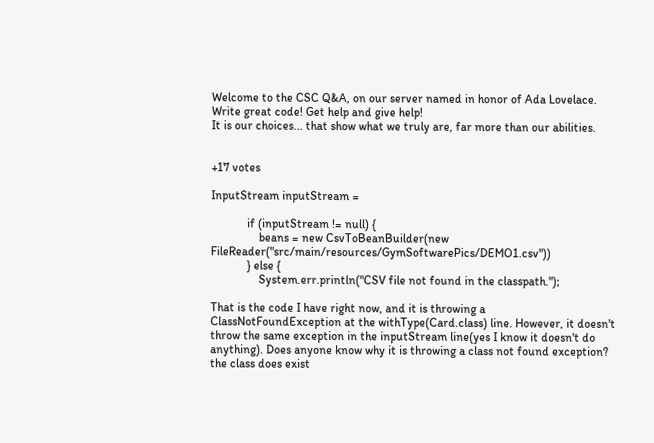Welcome to the CSC Q&A, on our server named in honor of Ada Lovelace. Write great code! Get help and give help!
It is our choices... that show what we truly are, far more than our abilities.


+17 votes

InputStream inputStream =

            if (inputStream != null) {
                beans = new CsvToBeanBuilder(new FileReader("src/main/resources/GymSoftwarePics/DEMO1.csv"))
            } else {
                System.err.println("CSV file not found in the classpath.");

That is the code I have right now, and it is throwing a ClassNotFoundException at the withType(Card.class) line. However, it doesn't throw the same exception in the inputStream line(yes I know it doesn't do anything). Does anyone know why it is throwing a class not found exception? the class does exist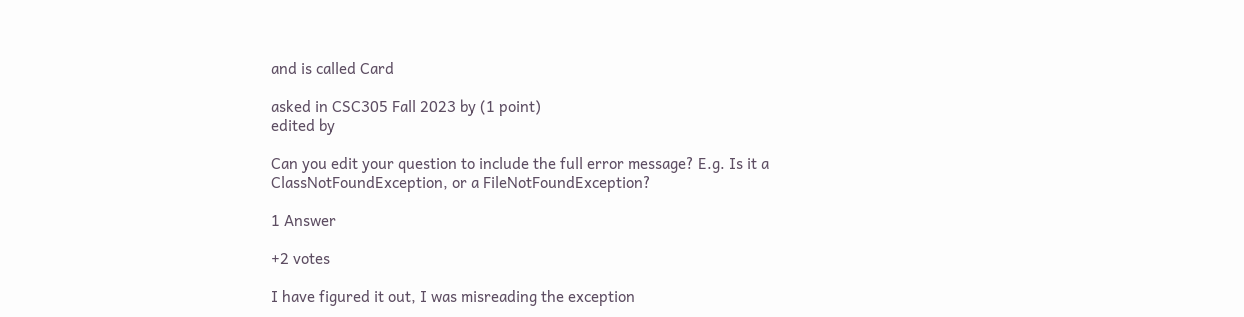and is called Card

asked in CSC305 Fall 2023 by (1 point)
edited by

Can you edit your question to include the full error message? E.g. Is it a ClassNotFoundException, or a FileNotFoundException?

1 Answer

+2 votes

I have figured it out, I was misreading the exception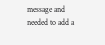message and needed to add a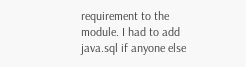requirement to the module. I had to add java.sql if anyone else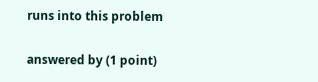runs into this problem

answered by (1 point)